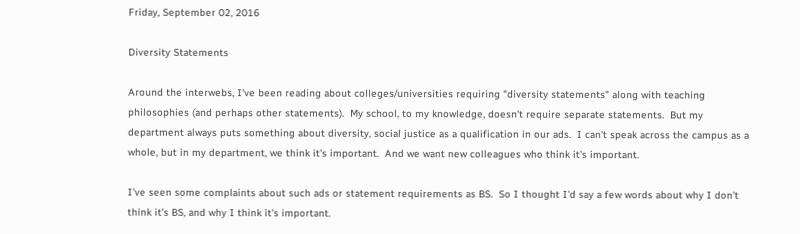Friday, September 02, 2016

Diversity Statements

Around the interwebs, I've been reading about colleges/universities requiring "diversity statements" along with teaching philosophies (and perhaps other statements).  My school, to my knowledge, doesn't require separate statements.  But my department always puts something about diversity, social justice as a qualification in our ads.  I can't speak across the campus as a whole, but in my department, we think it's important.  And we want new colleagues who think it's important.

I've seen some complaints about such ads or statement requirements as BS.  So I thought I'd say a few words about why I don't think it's BS, and why I think it's important.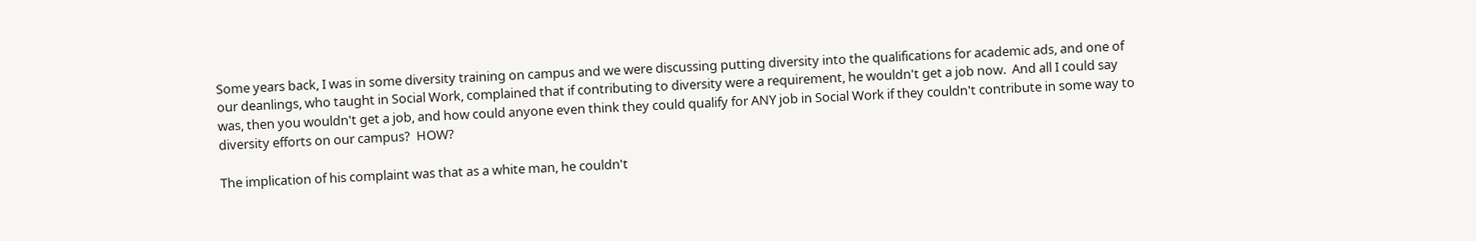Some years back, I was in some diversity training on campus and we were discussing putting diversity into the qualifications for academic ads, and one of our deanlings, who taught in Social Work, complained that if contributing to diversity were a requirement, he wouldn't get a job now.  And all I could say was, then you wouldn't get a job, and how could anyone even think they could qualify for ANY job in Social Work if they couldn't contribute in some way to diversity efforts on our campus?  HOW?

The implication of his complaint was that as a white man, he couldn't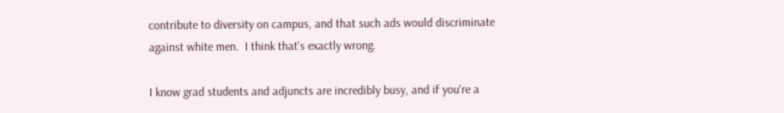contribute to diversity on campus, and that such ads would discriminate against white men.  I think that's exactly wrong.

I know grad students and adjuncts are incredibly busy, and if you're a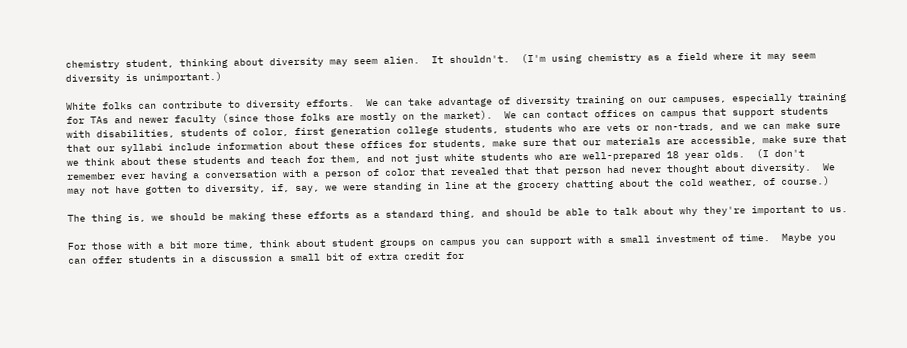chemistry student, thinking about diversity may seem alien.  It shouldn't.  (I'm using chemistry as a field where it may seem diversity is unimportant.)

White folks can contribute to diversity efforts.  We can take advantage of diversity training on our campuses, especially training for TAs and newer faculty (since those folks are mostly on the market).  We can contact offices on campus that support students with disabilities, students of color, first generation college students, students who are vets or non-trads, and we can make sure that our syllabi include information about these offices for students, make sure that our materials are accessible, make sure that we think about these students and teach for them, and not just white students who are well-prepared 18 year olds.  (I don't remember ever having a conversation with a person of color that revealed that that person had never thought about diversity.  We may not have gotten to diversity, if, say, we were standing in line at the grocery chatting about the cold weather, of course.)

The thing is, we should be making these efforts as a standard thing, and should be able to talk about why they're important to us.

For those with a bit more time, think about student groups on campus you can support with a small investment of time.  Maybe you can offer students in a discussion a small bit of extra credit for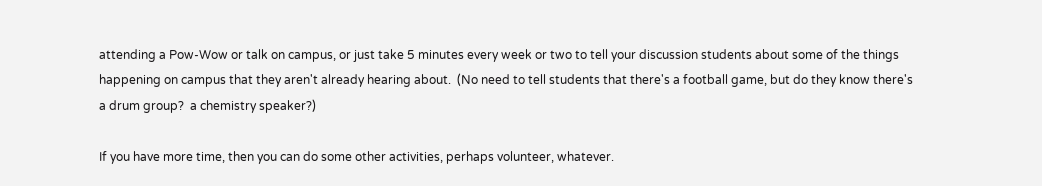attending a Pow-Wow or talk on campus, or just take 5 minutes every week or two to tell your discussion students about some of the things happening on campus that they aren't already hearing about.  (No need to tell students that there's a football game, but do they know there's a drum group?  a chemistry speaker?)

If you have more time, then you can do some other activities, perhaps volunteer, whatever.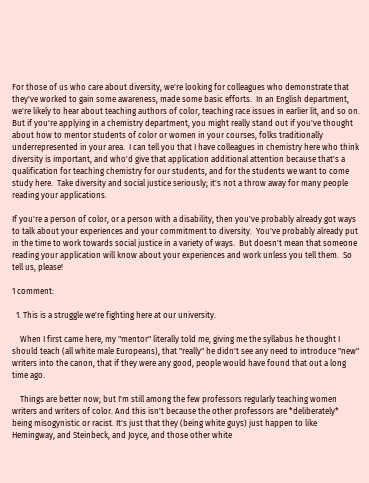For those of us who care about diversity, we're looking for colleagues who demonstrate that they've worked to gain some awareness, made some basic efforts.  In an English department, we're likely to hear about teaching authors of color, teaching race issues in earlier lit, and so on.  But if you're applying in a chemistry department, you might really stand out if you've thought about how to mentor students of color or women in your courses, folks traditionally underrepresented in your area.  I can tell you that I have colleagues in chemistry here who think diversity is important, and who'd give that application additional attention because that's a qualification for teaching chemistry for our students, and for the students we want to come study here.  Take diversity and social justice seriously; it's not a throw away for many people reading your applications.

If you're a person of color, or a person with a disability, then you've probably already got ways to talk about your experiences and your commitment to diversity.  You've probably already put in the time to work towards social justice in a variety of ways.  But doesn't mean that someone reading your application will know about your experiences and work unless you tell them.  So tell us, please!

1 comment:

  1. This is a struggle we're fighting here at our university.

    When I first came here, my "mentor" literally told me, giving me the syllabus he thought I should teach (all white male Europeans), that "really" he didn't see any need to introduce "new" writers into the canon, that if they were any good, people would have found that out a long time ago.

    Things are better now; but I'm still among the few professors regularly teaching women writers and writers of color. And this isn't because the other professors are *deliberately* being misogynistic or racist. It's just that they (being white guys) just happen to like Hemingway, and Steinbeck, and Joyce, and those other white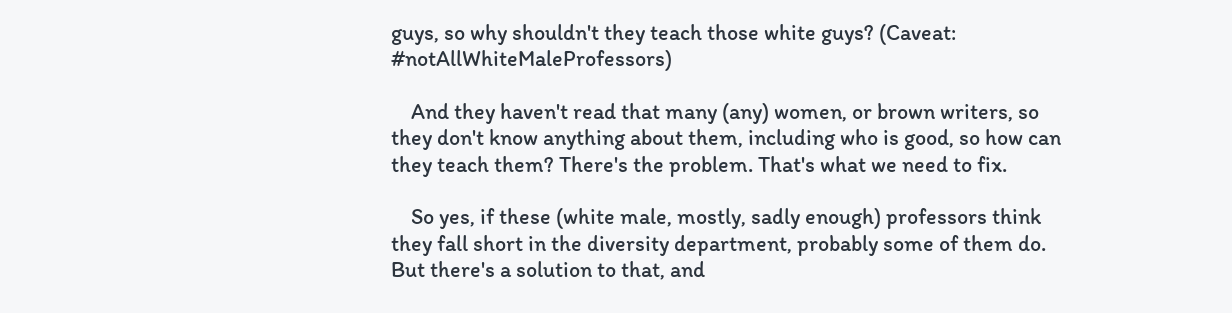guys, so why shouldn't they teach those white guys? (Caveat: #notAllWhiteMaleProfessors)

    And they haven't read that many (any) women, or brown writers, so they don't know anything about them, including who is good, so how can they teach them? There's the problem. That's what we need to fix.

    So yes, if these (white male, mostly, sadly enough) professors think they fall short in the diversity department, probably some of them do. But there's a solution to that, and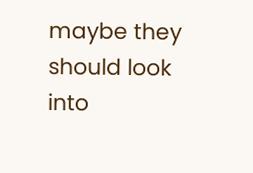maybe they should look into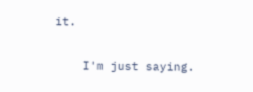it.

    I'm just saying.